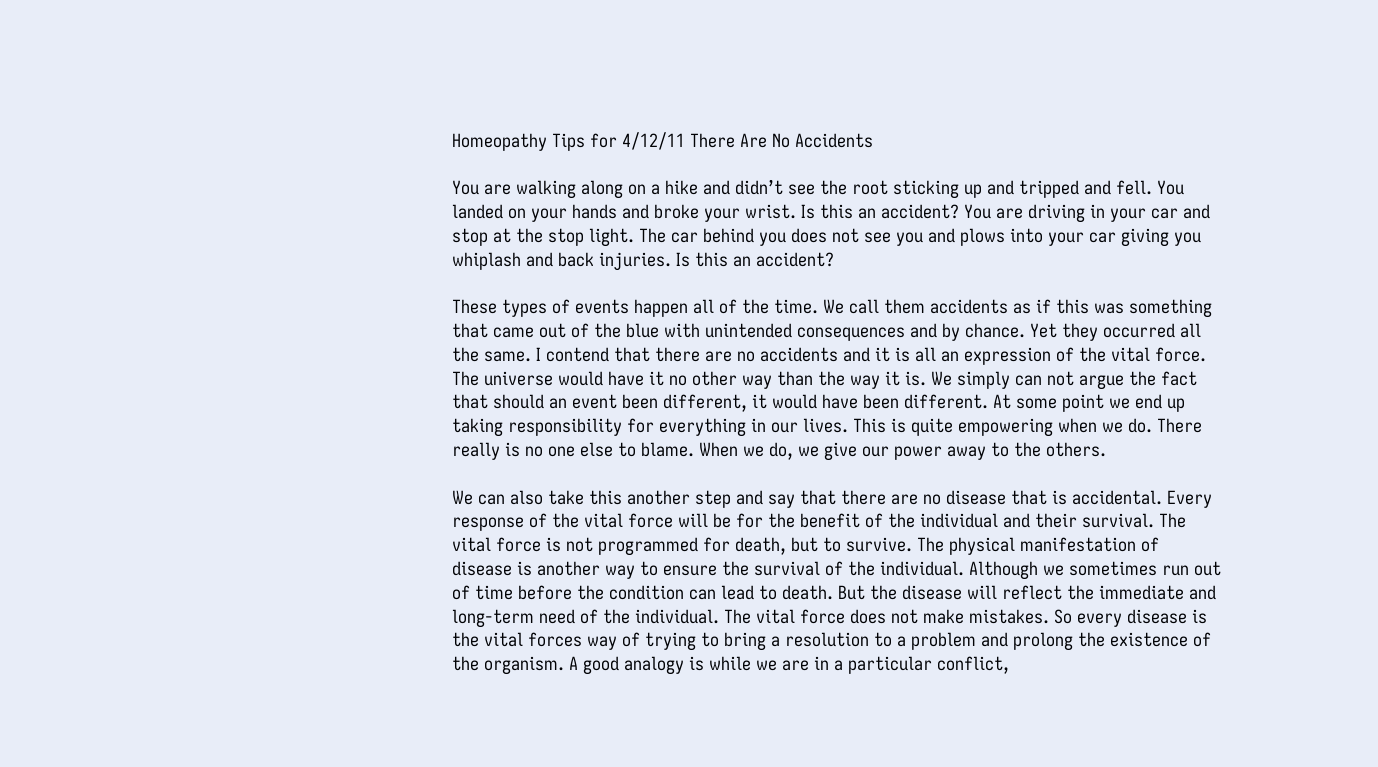Homeopathy Tips for 4/12/11 There Are No Accidents

You are walking along on a hike and didn’t see the root sticking up and tripped and fell. You landed on your hands and broke your wrist. Is this an accident? You are driving in your car and stop at the stop light. The car behind you does not see you and plows into your car giving you whiplash and back injuries. Is this an accident?

These types of events happen all of the time. We call them accidents as if this was something that came out of the blue with unintended consequences and by chance. Yet they occurred all the same. I contend that there are no accidents and it is all an expression of the vital force. The universe would have it no other way than the way it is. We simply can not argue the fact that should an event been different, it would have been different. At some point we end up taking responsibility for everything in our lives. This is quite empowering when we do. There really is no one else to blame. When we do, we give our power away to the others.

We can also take this another step and say that there are no disease that is accidental. Every response of the vital force will be for the benefit of the individual and their survival. The vital force is not programmed for death, but to survive. The physical manifestation of disease is another way to ensure the survival of the individual. Although we sometimes run out of time before the condition can lead to death. But the disease will reflect the immediate and long-term need of the individual. The vital force does not make mistakes. So every disease is the vital forces way of trying to bring a resolution to a problem and prolong the existence of the organism. A good analogy is while we are in a particular conflict,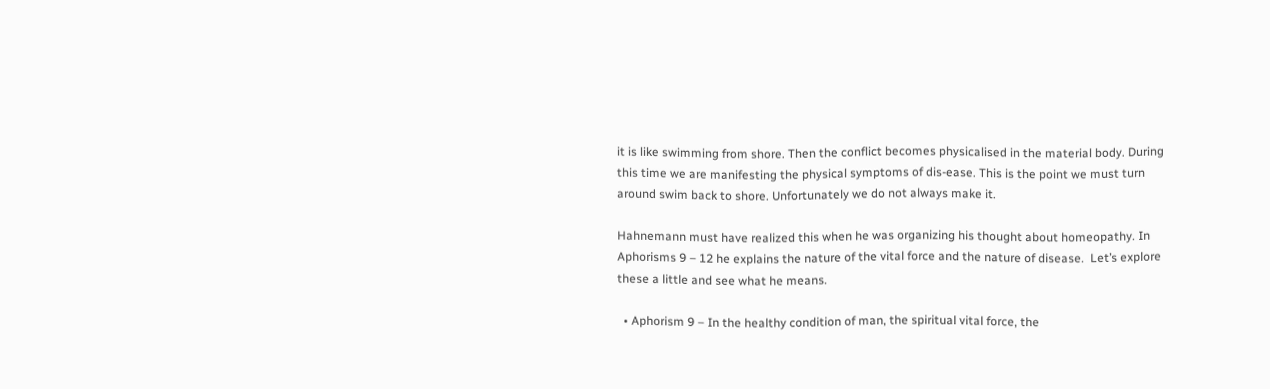it is like swimming from shore. Then the conflict becomes physicalised in the material body. During this time we are manifesting the physical symptoms of dis-ease. This is the point we must turn around swim back to shore. Unfortunately we do not always make it.

Hahnemann must have realized this when he was organizing his thought about homeopathy. In Aphorisms 9 – 12 he explains the nature of the vital force and the nature of disease.  Let’s explore these a little and see what he means.

  • Aphorism 9 – In the healthy condition of man, the spiritual vital force, the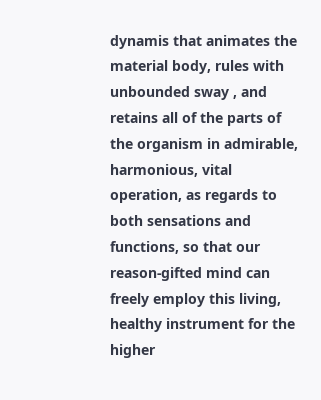dynamis that animates the material body, rules with unbounded sway , and retains all of the parts of the organism in admirable, harmonious, vital operation, as regards to both sensations and functions, so that our reason-gifted mind can freely employ this living, healthy instrument for the higher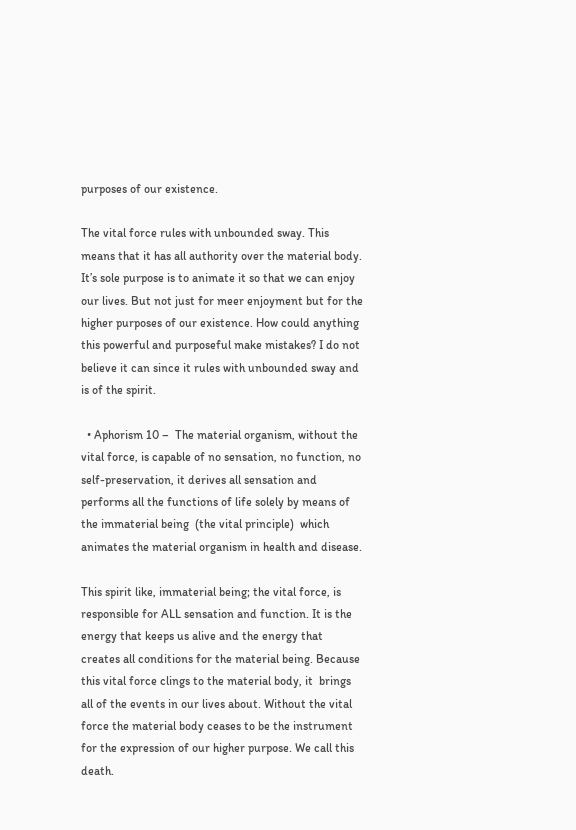purposes of our existence.

The vital force rules with unbounded sway. This means that it has all authority over the material body. It’s sole purpose is to animate it so that we can enjoy our lives. But not just for meer enjoyment but for the higher purposes of our existence. How could anything this powerful and purposeful make mistakes? I do not believe it can since it rules with unbounded sway and is of the spirit.

  • Aphorism 10 –  The material organism, without the vital force, is capable of no sensation, no function, no self-preservation, it derives all sensation and performs all the functions of life solely by means of the immaterial being  (the vital principle)  which animates the material organism in health and disease.

This spirit like, immaterial being; the vital force, is responsible for ALL sensation and function. It is the energy that keeps us alive and the energy that creates all conditions for the material being. Because this vital force clings to the material body, it  brings all of the events in our lives about. Without the vital force the material body ceases to be the instrument for the expression of our higher purpose. We call this death.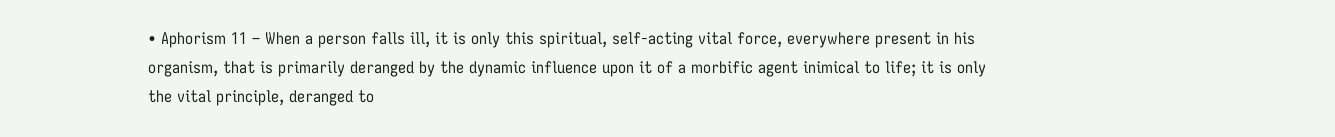• Aphorism 11 – When a person falls ill, it is only this spiritual, self-acting vital force, everywhere present in his organism, that is primarily deranged by the dynamic influence upon it of a morbific agent inimical to life; it is only the vital principle, deranged to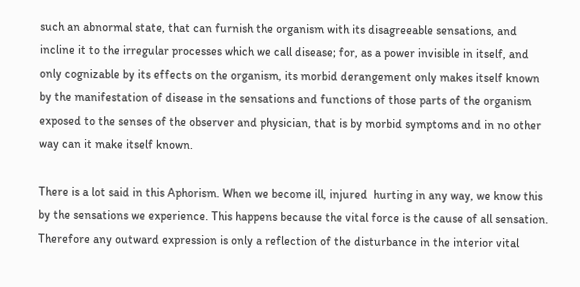such an abnormal state, that can furnish the organism with its disagreeable sensations, and incline it to the irregular processes which we call disease; for, as a power invisible in itself, and only cognizable by its effects on the organism, its morbid derangement only makes itself known by the manifestation of disease in the sensations and functions of those parts of the organism exposed to the senses of the observer and physician, that is by morbid symptoms and in no other way can it make itself known.

There is a lot said in this Aphorism. When we become ill, injured  hurting in any way, we know this by the sensations we experience. This happens because the vital force is the cause of all sensation. Therefore any outward expression is only a reflection of the disturbance in the interior vital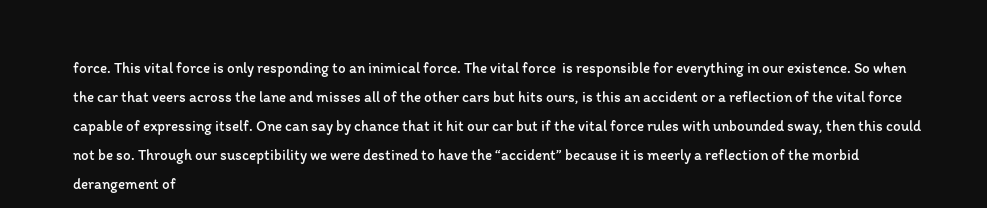force. This vital force is only responding to an inimical force. The vital force  is responsible for everything in our existence. So when the car that veers across the lane and misses all of the other cars but hits ours, is this an accident or a reflection of the vital force capable of expressing itself. One can say by chance that it hit our car but if the vital force rules with unbounded sway, then this could not be so. Through our susceptibility we were destined to have the “accident” because it is meerly a reflection of the morbid derangement of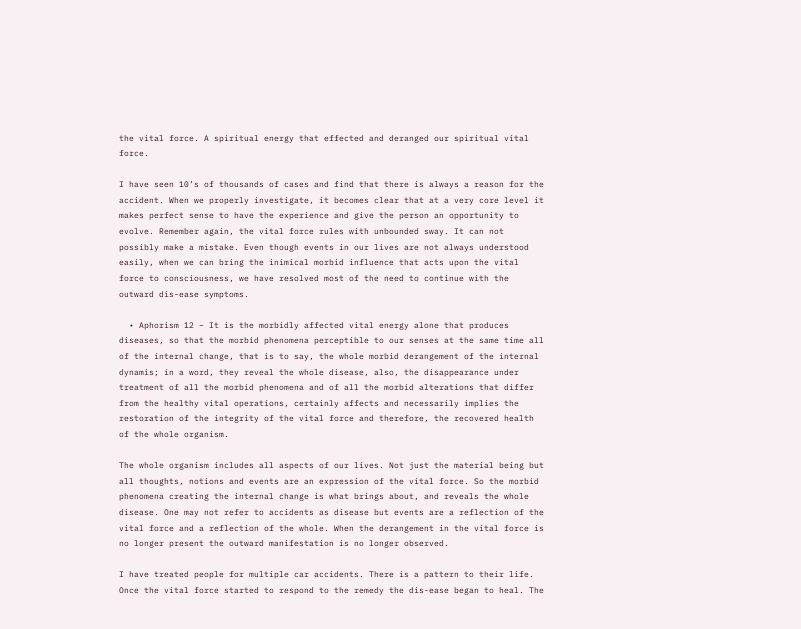the vital force. A spiritual energy that effected and deranged our spiritual vital force.

I have seen 10’s of thousands of cases and find that there is always a reason for the accident. When we properly investigate, it becomes clear that at a very core level it makes perfect sense to have the experience and give the person an opportunity to evolve. Remember again, the vital force rules with unbounded sway. It can not possibly make a mistake. Even though events in our lives are not always understood easily, when we can bring the inimical morbid influence that acts upon the vital force to consciousness, we have resolved most of the need to continue with the outward dis-ease symptoms.

  • Aphorism 12 – It is the morbidly affected vital energy alone that produces diseases, so that the morbid phenomena perceptible to our senses at the same time all of the internal change, that is to say, the whole morbid derangement of the internal dynamis; in a word, they reveal the whole disease, also, the disappearance under treatment of all the morbid phenomena and of all the morbid alterations that differ from the healthy vital operations, certainly affects and necessarily implies the restoration of the integrity of the vital force and therefore, the recovered health of the whole organism.

The whole organism includes all aspects of our lives. Not just the material being but all thoughts, notions and events are an expression of the vital force. So the morbid phenomena creating the internal change is what brings about, and reveals the whole disease. One may not refer to accidents as disease but events are a reflection of the vital force and a reflection of the whole. When the derangement in the vital force is no longer present the outward manifestation is no longer observed.

I have treated people for multiple car accidents. There is a pattern to their life. Once the vital force started to respond to the remedy the dis-ease began to heal. The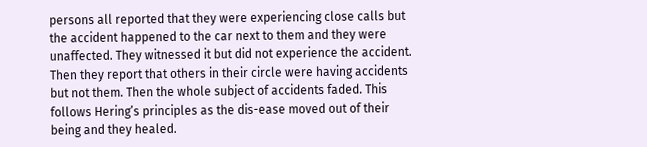persons all reported that they were experiencing close calls but the accident happened to the car next to them and they were unaffected. They witnessed it but did not experience the accident. Then they report that others in their circle were having accidents but not them. Then the whole subject of accidents faded. This follows Hering’s principles as the dis-ease moved out of their being and they healed.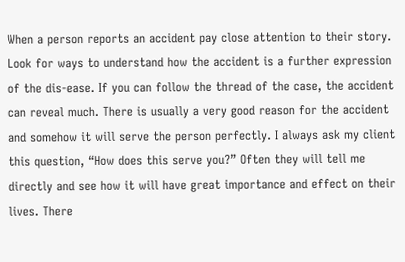When a person reports an accident pay close attention to their story. Look for ways to understand how the accident is a further expression of the dis-ease. If you can follow the thread of the case, the accident can reveal much. There is usually a very good reason for the accident and somehow it will serve the person perfectly. I always ask my client this question, “How does this serve you?” Often they will tell me directly and see how it will have great importance and effect on their lives. There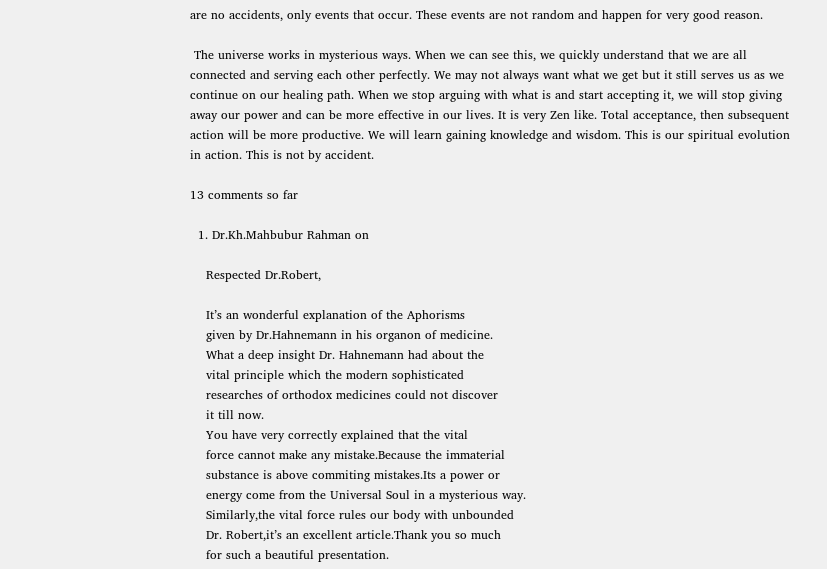are no accidents, only events that occur. These events are not random and happen for very good reason.

 The universe works in mysterious ways. When we can see this, we quickly understand that we are all connected and serving each other perfectly. We may not always want what we get but it still serves us as we continue on our healing path. When we stop arguing with what is and start accepting it, we will stop giving away our power and can be more effective in our lives. It is very Zen like. Total acceptance, then subsequent action will be more productive. We will learn gaining knowledge and wisdom. This is our spiritual evolution in action. This is not by accident.

13 comments so far

  1. Dr.Kh.Mahbubur Rahman on

    Respected Dr.Robert,

    It’s an wonderful explanation of the Aphorisms
    given by Dr.Hahnemann in his organon of medicine.
    What a deep insight Dr. Hahnemann had about the
    vital principle which the modern sophisticated
    researches of orthodox medicines could not discover
    it till now.
    You have very correctly explained that the vital
    force cannot make any mistake.Because the immaterial
    substance is above commiting mistakes.Its a power or
    energy come from the Universal Soul in a mysterious way.
    Similarly,the vital force rules our body with unbounded
    Dr. Robert,it’s an excellent article.Thank you so much
    for such a beautiful presentation.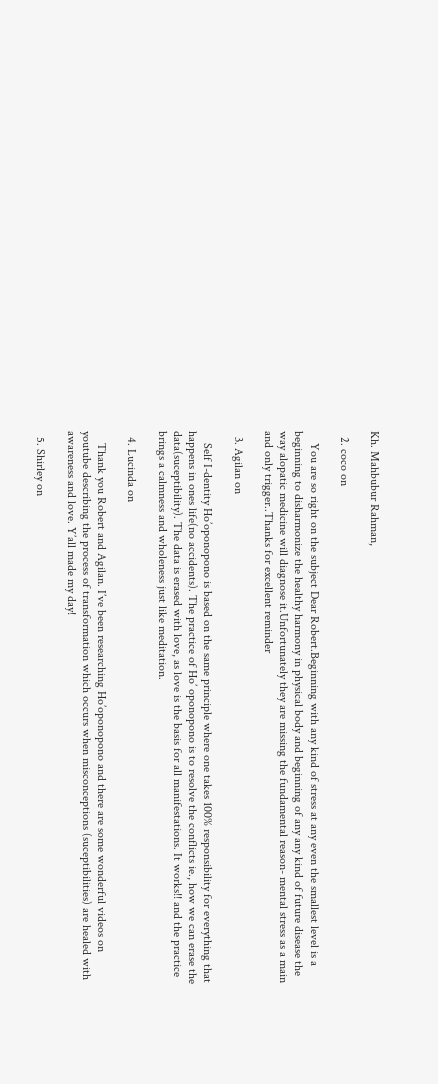Kh. Mahbubur Rahman,

  2. coco on

    You are so right on the subject Dear Robert.Beginning with any kind of stress at any even the smallest level is a beginning to disharmonize the healthy harmony in physical body and beginning of any any kind of future disease the way alopatic medicine will diagnose it.Unfortunately they are missing the fundamental reason- mental stress as a main and only trigger..Thanks for excellent reminder

  3. Agilan on

    Self I-dentity Ho’oponopono is based on the same principle where one takes 100% responsibility for everything that happens in ones life(no accidents). The practice of Ho’ oponopono is to resolve the conflicts ie., how we can erase the data(suceptibility). The data is erased with love, as love is the basis for all manifestations. It works!! and the practice brings a calmness and wholeness just like meditation.

  4. Lucinda on

    Thank you Robert and Agilan. I’ve been researching Ho’oponopono and there are some wonderful videos on youtube describing the process of transformation which occurs when misconceptions (suceptibilities) are healed with awareness and love. Y’all made my day!

  5. Shirley on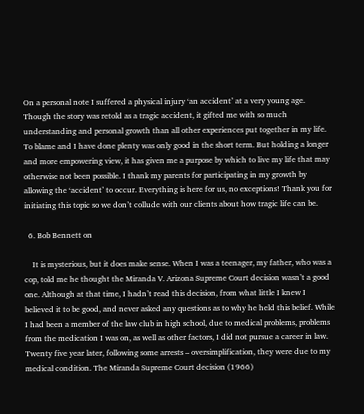On a personal note I suffered a physical injury ‘an accident’ at a very young age. Though the story was retold as a tragic accident, it gifted me with so much understanding and personal growth than all other experiences put together in my life. To blame and I have done plenty was only good in the short term. But holding a longer and more empowering view, it has given me a purpose by which to live my life that may otherwise not been possible. I thank my parents for participating in my growth by allowing the ‘accident’ to occur. Everything is here for us, no exceptions! Thank you for initiating this topic so we don’t collude with our clients about how tragic life can be.

  6. Bob Bennett on

    It is mysterious, but it does make sense. When I was a teenager, my father, who was a cop, told me he thought the Miranda V. Arizona Supreme Court decision wasn’t a good one. Although at that time, I hadn’t read this decision, from what little I knew I believed it to be good, and never asked any questions as to why he held this belief. While I had been a member of the law club in high school, due to medical problems, problems from the medication I was on, as well as other factors, I did not pursue a career in law. Twenty five year later, following some arrests – oversimplification, they were due to my medical condition. The Miranda Supreme Court decision (1966)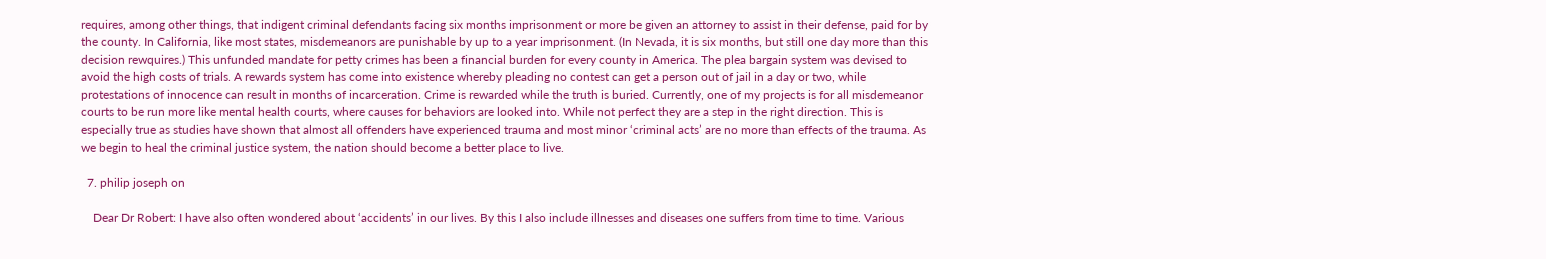requires, among other things, that indigent criminal defendants facing six months imprisonment or more be given an attorney to assist in their defense, paid for by the county. In California, like most states, misdemeanors are punishable by up to a year imprisonment. (In Nevada, it is six months, but still one day more than this decision rewquires.) This unfunded mandate for petty crimes has been a financial burden for every county in America. The plea bargain system was devised to avoid the high costs of trials. A rewards system has come into existence whereby pleading no contest can get a person out of jail in a day or two, while protestations of innocence can result in months of incarceration. Crime is rewarded while the truth is buried. Currently, one of my projects is for all misdemeanor courts to be run more like mental health courts, where causes for behaviors are looked into. While not perfect they are a step in the right direction. This is especially true as studies have shown that almost all offenders have experienced trauma and most minor ‘criminal acts’ are no more than effects of the trauma. As we begin to heal the criminal justice system, the nation should become a better place to live.

  7. philip joseph on

    Dear Dr Robert: I have also often wondered about ‘accidents’ in our lives. By this I also include illnesses and diseases one suffers from time to time. Various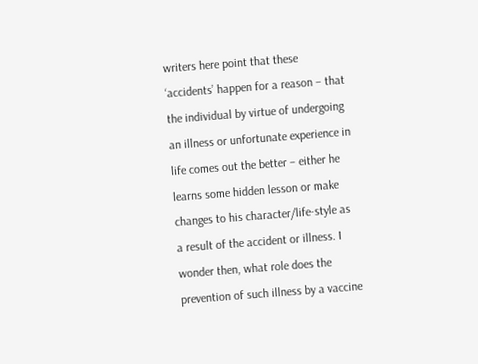writers here point that these ‘accidents’ happen for a reason – that the individual by virtue of undergoing an illness or unfortunate experience in life comes out the better – either he learns some hidden lesson or make changes to his character/life-style as a result of the accident or illness. I wonder then, what role does the prevention of such illness by a vaccine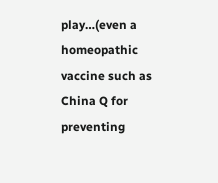play…(even a homeopathic vaccine such as China Q for preventing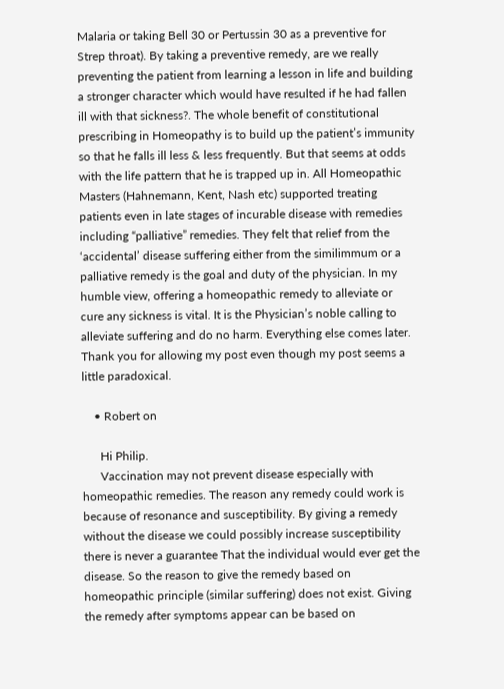Malaria or taking Bell 30 or Pertussin 30 as a preventive for Strep throat). By taking a preventive remedy, are we really preventing the patient from learning a lesson in life and building a stronger character which would have resulted if he had fallen ill with that sickness?. The whole benefit of constitutional prescribing in Homeopathy is to build up the patient’s immunity so that he falls ill less & less frequently. But that seems at odds with the life pattern that he is trapped up in. All Homeopathic Masters (Hahnemann, Kent, Nash etc) supported treating patients even in late stages of incurable disease with remedies including “palliative” remedies. They felt that relief from the ‘accidental’ disease suffering either from the similimmum or a palliative remedy is the goal and duty of the physician. In my humble view, offering a homeopathic remedy to alleviate or cure any sickness is vital. It is the Physician’s noble calling to alleviate suffering and do no harm. Everything else comes later. Thank you for allowing my post even though my post seems a little paradoxical.

    • Robert on

      Hi Philip.
      Vaccination may not prevent disease especially with homeopathic remedies. The reason any remedy could work is because of resonance and susceptibility. By giving a remedy without the disease we could possibly increase susceptibility there is never a guarantee That the individual would ever get the disease. So the reason to give the remedy based on homeopathic principle (similar suffering) does not exist. Giving the remedy after symptoms appear can be based on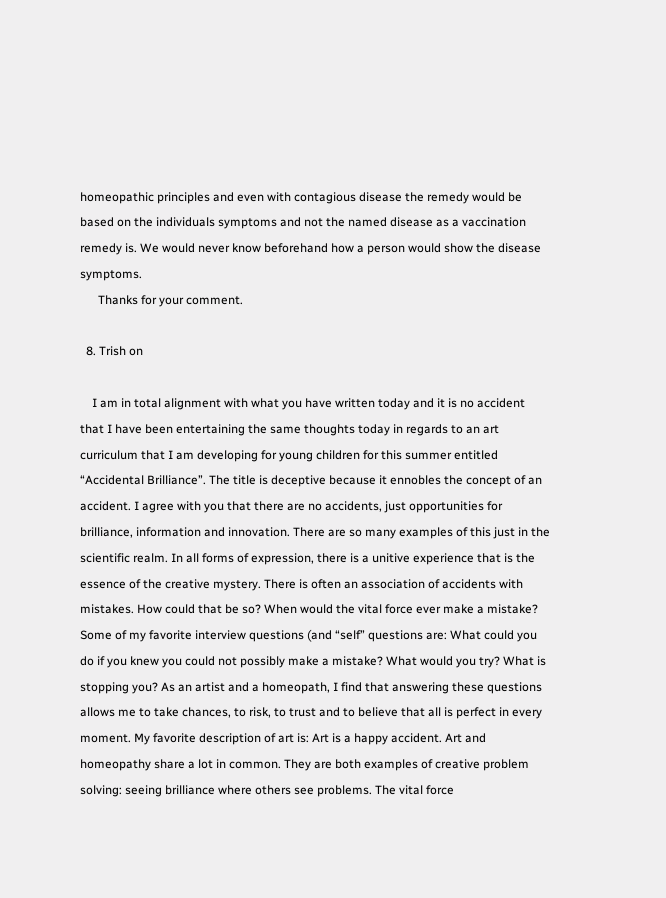homeopathic principles and even with contagious disease the remedy would be based on the individuals symptoms and not the named disease as a vaccination remedy is. We would never know beforehand how a person would show the disease symptoms.
      Thanks for your comment.

  8. Trish on

    I am in total alignment with what you have written today and it is no accident that I have been entertaining the same thoughts today in regards to an art curriculum that I am developing for young children for this summer entitled “Accidental Brilliance”. The title is deceptive because it ennobles the concept of an accident. I agree with you that there are no accidents, just opportunities for brilliance, information and innovation. There are so many examples of this just in the scientific realm. In all forms of expression, there is a unitive experience that is the essence of the creative mystery. There is often an association of accidents with mistakes. How could that be so? When would the vital force ever make a mistake? Some of my favorite interview questions (and “self” questions are: What could you do if you knew you could not possibly make a mistake? What would you try? What is stopping you? As an artist and a homeopath, I find that answering these questions allows me to take chances, to risk, to trust and to believe that all is perfect in every moment. My favorite description of art is: Art is a happy accident. Art and homeopathy share a lot in common. They are both examples of creative problem solving: seeing brilliance where others see problems. The vital force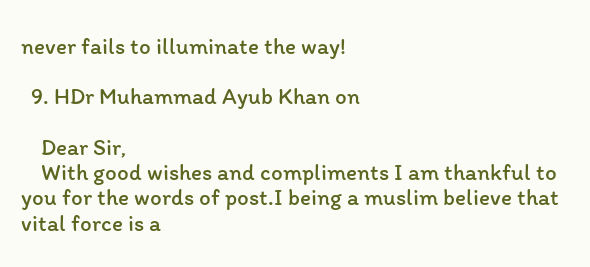never fails to illuminate the way!

  9. HDr Muhammad Ayub Khan on

    Dear Sir,
    With good wishes and compliments I am thankful to you for the words of post.I being a muslim believe that vital force is a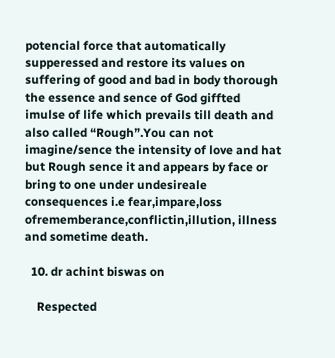potencial force that automatically supperessed and restore its values on suffering of good and bad in body thorough the essence and sence of God giffted imulse of life which prevails till death and also called “Rough”.You can not imagine/sence the intensity of love and hat but Rough sence it and appears by face or bring to one under undesireale consequences i.e fear,impare,loss ofrememberance,conflictin,illution, illness and sometime death.

  10. dr achint biswas on

    Respected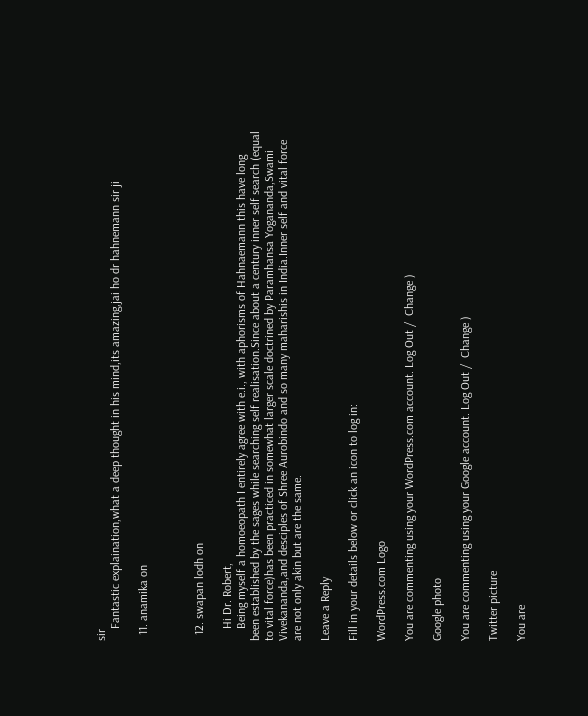sir
    Fantastic explaination,what a deep thought in his mind,its amazing,jai ho dr hahnemann sir ji

  11. anamika on



  12. swapan lodh on

    Hi Dr. Robert,
    Being myself a homoeopath I entirely agree with e.i., with aphorisms of Hahnaemann this have long been established by the sages while searching self realisation.Since about a century inner self search (equal to vital force)has been practiced in somewhat larger scale doctrined by Paramhansa Yogananda,Swami Vivekananda,and desciples of Shree Aurobindo and so many maharishis in India.Inner self and vital force are not only akin but are the same.

Leave a Reply

Fill in your details below or click an icon to log in:

WordPress.com Logo

You are commenting using your WordPress.com account. Log Out /  Change )

Google photo

You are commenting using your Google account. Log Out /  Change )

Twitter picture

You are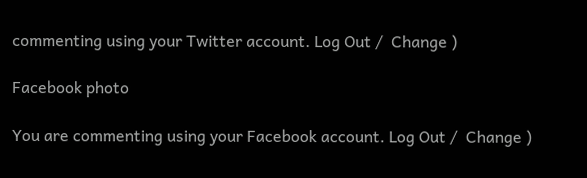commenting using your Twitter account. Log Out /  Change )

Facebook photo

You are commenting using your Facebook account. Log Out /  Change )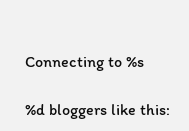Connecting to %s

%d bloggers like this: